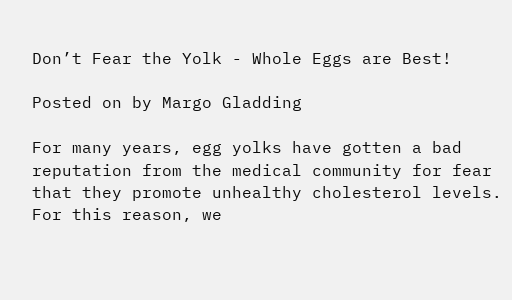Don’t Fear the Yolk - Whole Eggs are Best!

Posted on by Margo Gladding

For many years, egg yolks have gotten a bad reputation from the medical community for fear that they promote unhealthy cholesterol levels. For this reason, we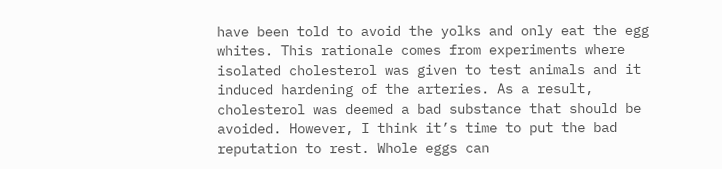have been told to avoid the yolks and only eat the egg whites. This rationale comes from experiments where isolated cholesterol was given to test animals and it induced hardening of the arteries. As a result, cholesterol was deemed a bad substance that should be avoided. However, I think it’s time to put the bad reputation to rest. Whole eggs can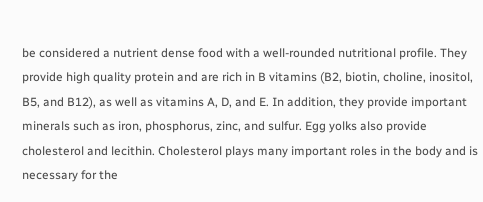be considered a nutrient dense food with a well-rounded nutritional profile. They provide high quality protein and are rich in B vitamins (B2, biotin, choline, inositol, B5, and B12), as well as vitamins A, D, and E. In addition, they provide important minerals such as iron, phosphorus, zinc, and sulfur. Egg yolks also provide cholesterol and lecithin. Cholesterol plays many important roles in the body and is necessary for the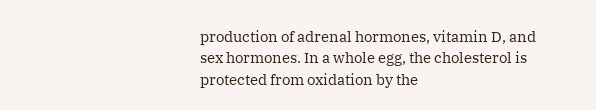production of adrenal hormones, vitamin D, and sex hormones. In a whole egg, the cholesterol is protected from oxidation by the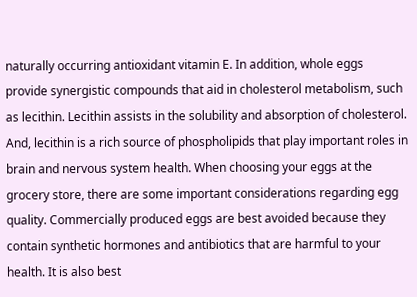naturally occurring antioxidant vitamin E. In addition, whole eggs provide synergistic compounds that aid in cholesterol metabolism, such as lecithin. Lecithin assists in the solubility and absorption of cholesterol. And, lecithin is a rich source of phospholipids that play important roles in brain and nervous system health. When choosing your eggs at the grocery store, there are some important considerations regarding egg quality. Commercially produced eggs are best avoided because they contain synthetic hormones and antibiotics that are harmful to your health. It is also best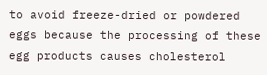to avoid freeze-dried or powdered eggs because the processing of these egg products causes cholesterol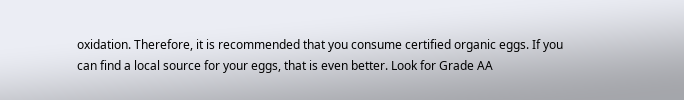oxidation. Therefore, it is recommended that you consume certified organic eggs. If you can find a local source for your eggs, that is even better. Look for Grade AA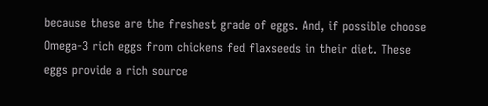because these are the freshest grade of eggs. And, if possible choose Omega-3 rich eggs from chickens fed flaxseeds in their diet. These eggs provide a rich source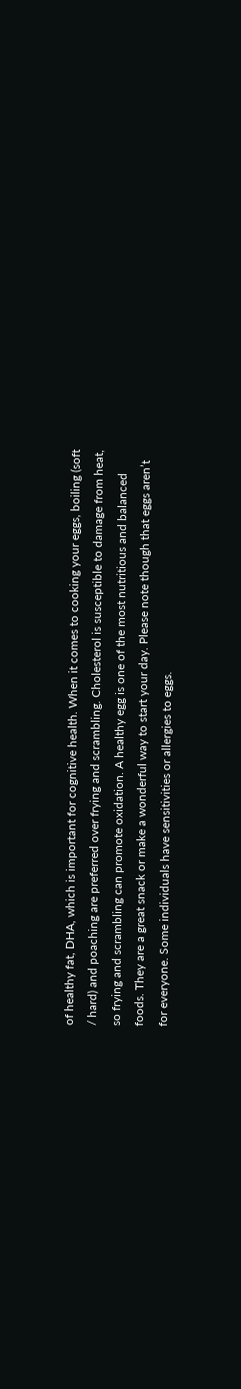of healthy fat, DHA, which is important for cognitive health. When it comes to cooking your eggs, boiling (soft / hard) and poaching are preferred over frying and scrambling. Cholesterol is susceptible to damage from heat, so frying and scrambling can promote oxidation. A healthy egg is one of the most nutritious and balanced foods. They are a great snack or make a wonderful way to start your day. Please note though that eggs aren’t for everyone. Some individuals have sensitivities or allergies to eggs.